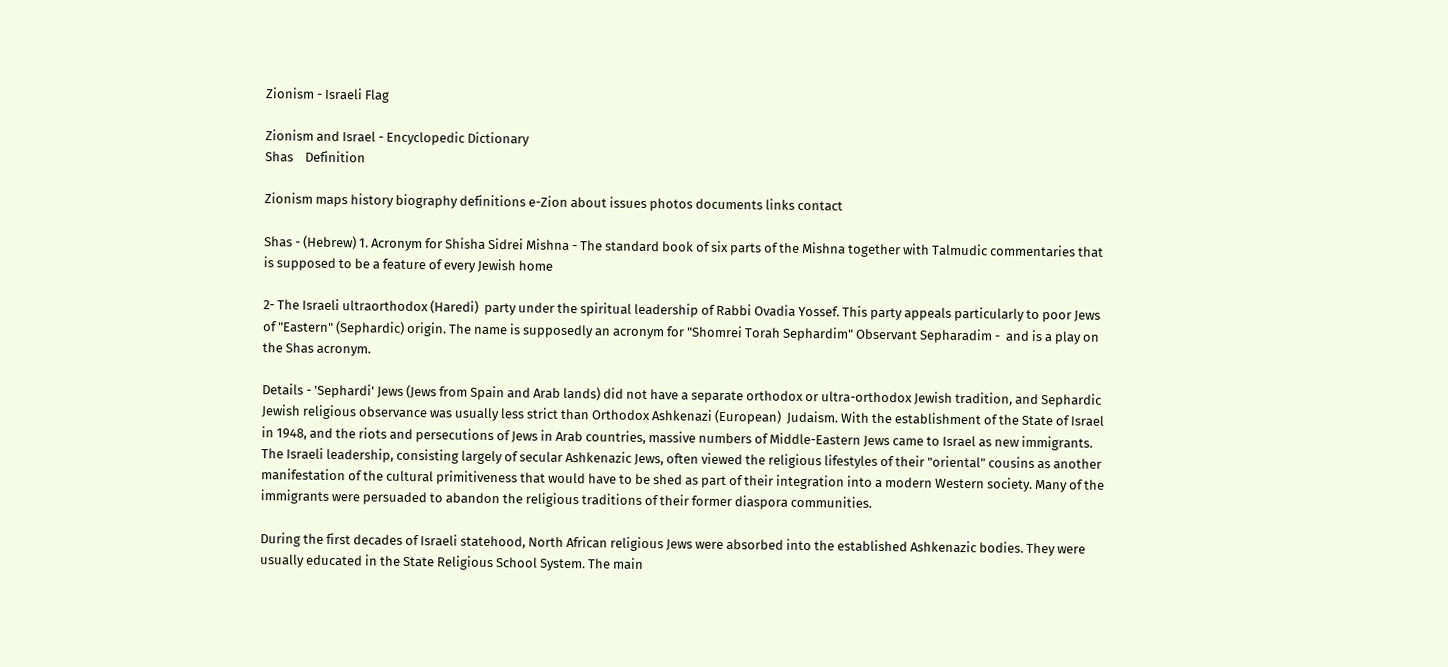Zionism - Israeli Flag

Zionism and Israel - Encyclopedic Dictionary
Shas    Definition

Zionism maps history biography definitions e-Zion about issues photos documents links contact

Shas - (Hebrew) 1. Acronym for Shisha Sidrei Mishna - The standard book of six parts of the Mishna together with Talmudic commentaries that is supposed to be a feature of every Jewish home

2- The Israeli ultraorthodox (Haredi)  party under the spiritual leadership of Rabbi Ovadia Yossef. This party appeals particularly to poor Jews of "Eastern" (Sephardic) origin. The name is supposedly an acronym for "Shomrei Torah Sephardim" Observant Sepharadim -  and is a play on the Shas acronym.

Details - 'Sephardi' Jews (Jews from Spain and Arab lands) did not have a separate orthodox or ultra-orthodox Jewish tradition, and Sephardic Jewish religious observance was usually less strict than Orthodox Ashkenazi (European)  Judaism. With the establishment of the State of Israel in 1948, and the riots and persecutions of Jews in Arab countries, massive numbers of Middle-Eastern Jews came to Israel as new immigrants. The Israeli leadership, consisting largely of secular Ashkenazic Jews, often viewed the religious lifestyles of their "oriental" cousins as another manifestation of the cultural primitiveness that would have to be shed as part of their integration into a modern Western society. Many of the immigrants were persuaded to abandon the religious traditions of their former diaspora communities.

During the first decades of Israeli statehood, North African religious Jews were absorbed into the established Ashkenazic bodies. They were usually educated in the State Religious School System. The main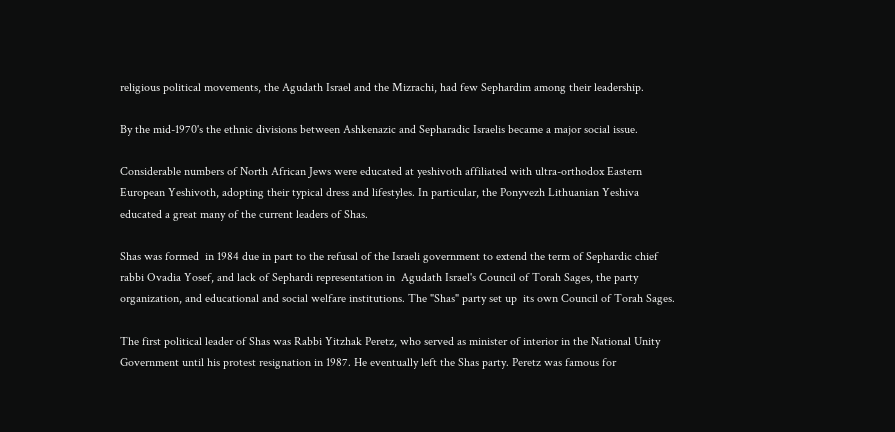religious political movements, the Agudath Israel and the Mizrachi, had few Sephardim among their leadership.

By the mid-1970's the ethnic divisions between Ashkenazic and Sepharadic Israelis became a major social issue.

Considerable numbers of North African Jews were educated at yeshivoth affiliated with ultra-orthodox Eastern European Yeshivoth, adopting their typical dress and lifestyles. In particular, the Ponyvezh Lithuanian Yeshiva educated a great many of the current leaders of Shas.

Shas was formed  in 1984 due in part to the refusal of the Israeli government to extend the term of Sephardic chief rabbi Ovadia Yosef, and lack of Sephardi representation in  Agudath Israel's Council of Torah Sages, the party organization, and educational and social welfare institutions. The "Shas" party set up  its own Council of Torah Sages.

The first political leader of Shas was Rabbi Yitzhak Peretz, who served as minister of interior in the National Unity Government until his protest resignation in 1987. He eventually left the Shas party. Peretz was famous for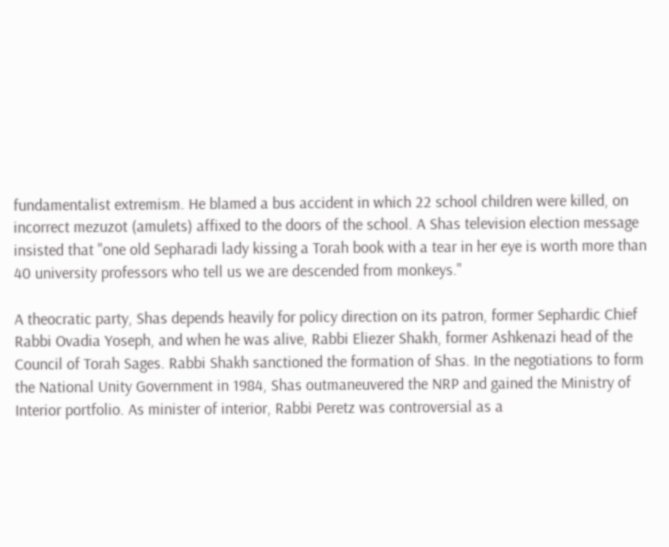fundamentalist extremism. He blamed a bus accident in which 22 school children were killed, on incorrect mezuzot (amulets) affixed to the doors of the school. A Shas television election message insisted that "one old Sepharadi lady kissing a Torah book with a tear in her eye is worth more than 40 university professors who tell us we are descended from monkeys."

A theocratic party, Shas depends heavily for policy direction on its patron, former Sephardic Chief Rabbi Ovadia Yoseph, and when he was alive, Rabbi Eliezer Shakh, former Ashkenazi head of the Council of Torah Sages. Rabbi Shakh sanctioned the formation of Shas. In the negotiations to form the National Unity Government in 1984, Shas outmaneuvered the NRP and gained the Ministry of Interior portfolio. As minister of interior, Rabbi Peretz was controversial as a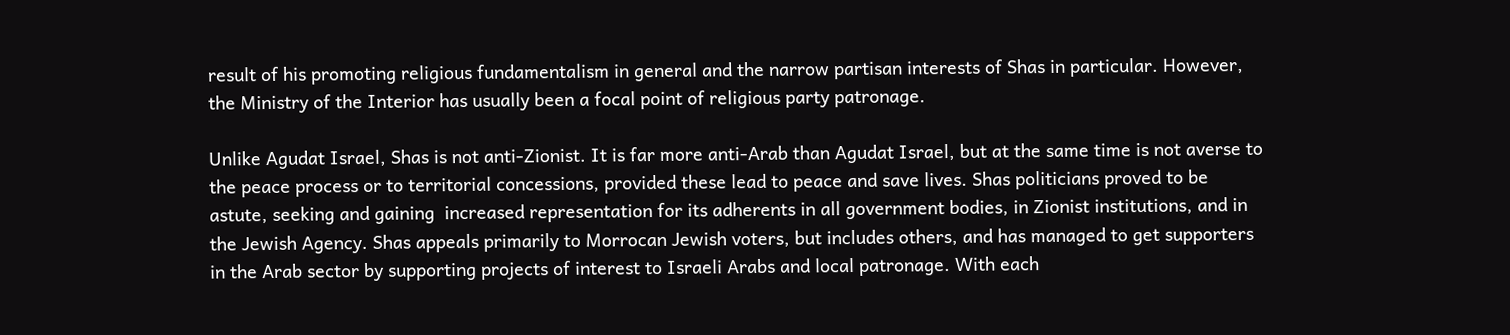result of his promoting religious fundamentalism in general and the narrow partisan interests of Shas in particular. However, the Ministry of the Interior has usually been a focal point of religious party patronage.

Unlike Agudat Israel, Shas is not anti-Zionist. It is far more anti-Arab than Agudat Israel, but at the same time is not averse to the peace process or to territorial concessions, provided these lead to peace and save lives. Shas politicians proved to be astute, seeking and gaining  increased representation for its adherents in all government bodies, in Zionist institutions, and in the Jewish Agency. Shas appeals primarily to Morrocan Jewish voters, but includes others, and has managed to get supporters in the Arab sector by supporting projects of interest to Israeli Arabs and local patronage. With each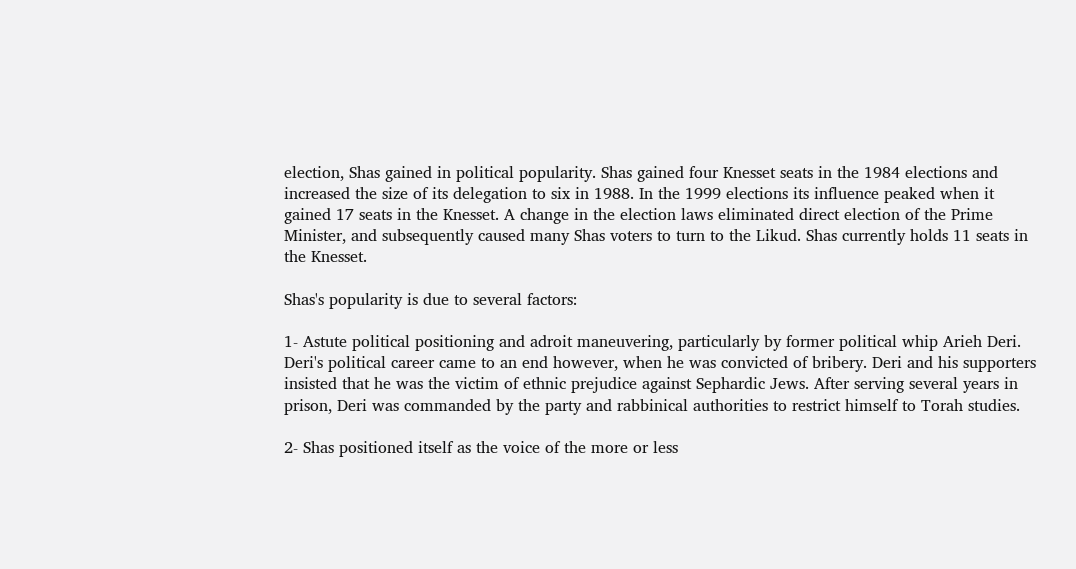election, Shas gained in political popularity. Shas gained four Knesset seats in the 1984 elections and increased the size of its delegation to six in 1988. In the 1999 elections its influence peaked when it gained 17 seats in the Knesset. A change in the election laws eliminated direct election of the Prime Minister, and subsequently caused many Shas voters to turn to the Likud. Shas currently holds 11 seats in the Knesset.

Shas's popularity is due to several factors:

1- Astute political positioning and adroit maneuvering, particularly by former political whip Arieh Deri. Deri's political career came to an end however, when he was convicted of bribery. Deri and his supporters insisted that he was the victim of ethnic prejudice against Sephardic Jews. After serving several years in prison, Deri was commanded by the party and rabbinical authorities to restrict himself to Torah studies.

2- Shas positioned itself as the voice of the more or less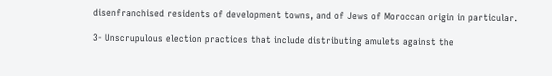disenfranchised residents of development towns, and of Jews of Moroccan origin in particular.

3- Unscrupulous election practices that include distributing amulets against the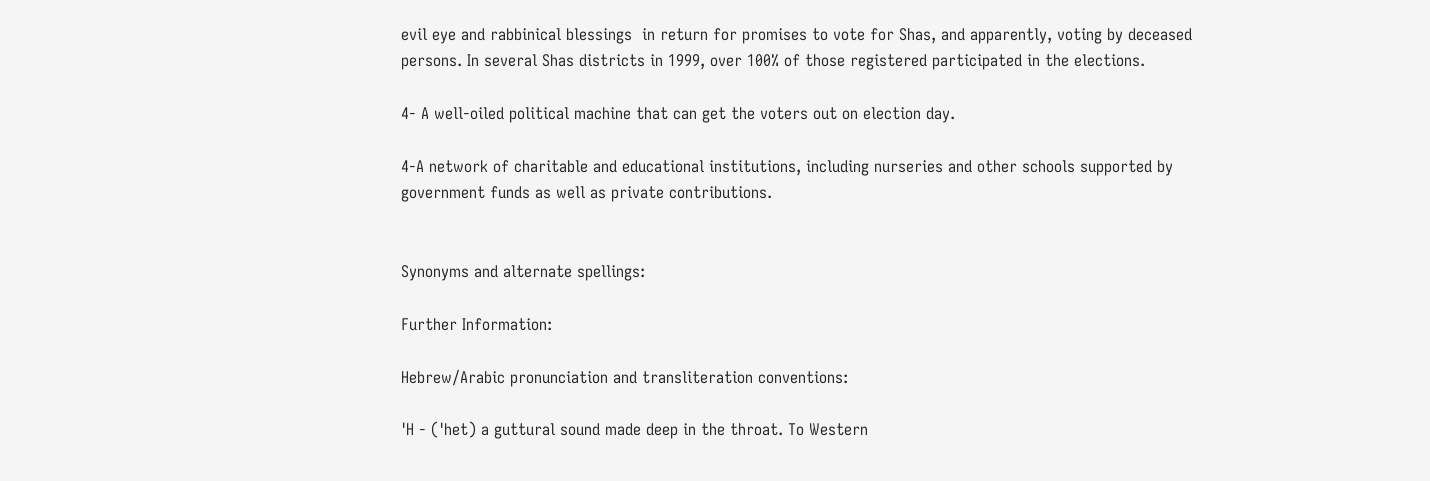evil eye and rabbinical blessings  in return for promises to vote for Shas, and apparently, voting by deceased persons. In several Shas districts in 1999, over 100% of those registered participated in the elections.

4- A well-oiled political machine that can get the voters out on election day.

4-A network of charitable and educational institutions, including nurseries and other schools supported by government funds as well as private contributions.


Synonyms and alternate spellings:

Further Information:

Hebrew/Arabic pronunciation and transliteration conventions:

'H - ('het) a guttural sound made deep in the throat. To Western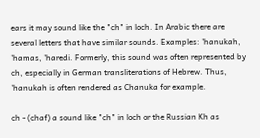ears it may sound like the "ch" in loch. In Arabic there are several letters that have similar sounds. Examples: 'hanukah, 'hamas, 'haredi. Formerly, this sound was often represented by ch, especially in German transliterations of Hebrew. Thus, 'hanukah is often rendered as Chanuka for example.

ch - (chaf) a sound like "ch" in loch or the Russian Kh as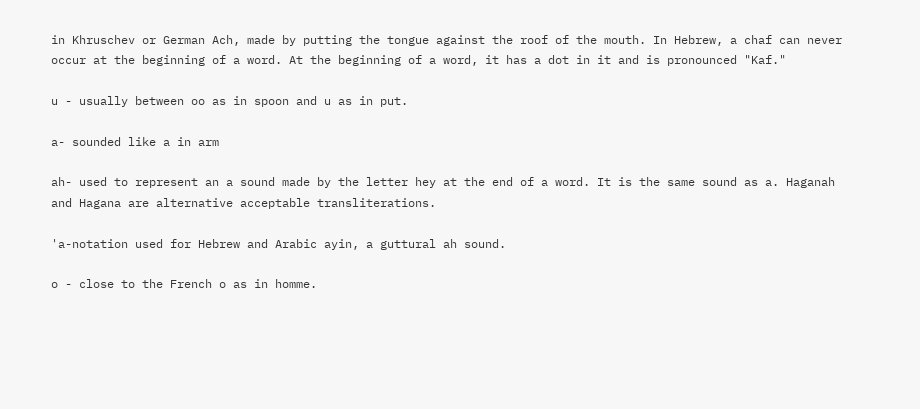in Khruschev or German Ach, made by putting the tongue against the roof of the mouth. In Hebrew, a chaf can never occur at the beginning of a word. At the beginning of a word, it has a dot in it and is pronounced "Kaf."

u - usually between oo as in spoon and u as in put.

a- sounded like a in arm

ah- used to represent an a sound made by the letter hey at the end of a word. It is the same sound as a. Haganah and Hagana are alternative acceptable transliterations.

'a-notation used for Hebrew and Arabic ayin, a guttural ah sound.

o - close to the French o as in homme.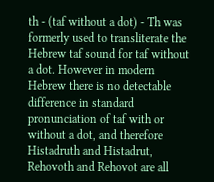th - (taf without a dot) - Th was formerly used to transliterate the Hebrew taf sound for taf without a dot. However in modern Hebrew there is no detectable difference in standard pronunciation of taf with or without a dot, and therefore Histadruth and Histadrut, Rehovoth and Rehovot are all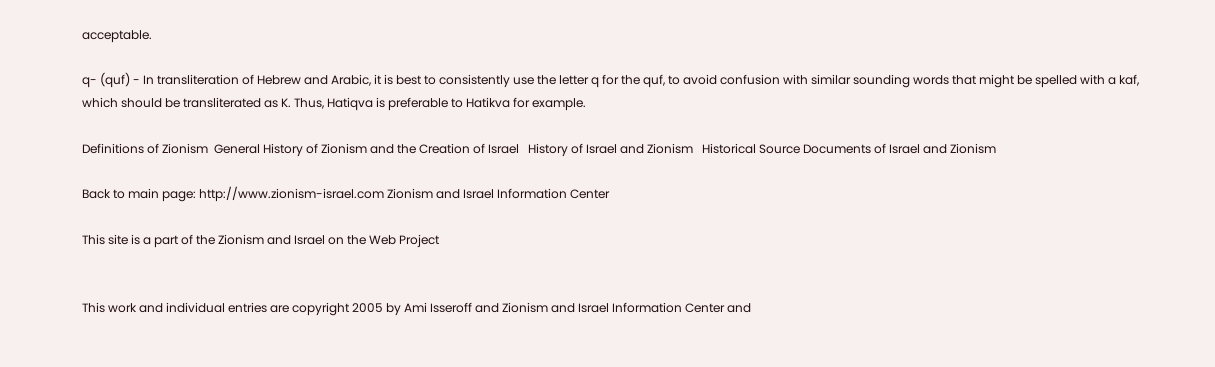acceptable.

q- (quf) - In transliteration of Hebrew and Arabic, it is best to consistently use the letter q for the quf, to avoid confusion with similar sounding words that might be spelled with a kaf, which should be transliterated as K. Thus, Hatiqva is preferable to Hatikva for example.

Definitions of Zionism  General History of Zionism and the Creation of Israel   History of Israel and Zionism   Historical Source Documents of Israel and Zionism

Back to main page: http://www.zionism-israel.com Zionism and Israel Information Center

This site is a part of the Zionism and Israel on the Web Project


This work and individual entries are copyright 2005 by Ami Isseroff and Zionism and Israel Information Center and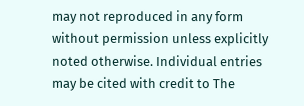may not reproduced in any form without permission unless explicitly noted otherwise. Individual entries may be cited with credit to The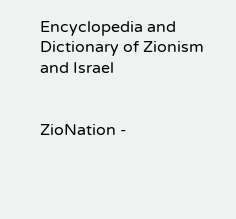Encyclopedia and Dictionary of Zionism and Israel


ZioNation -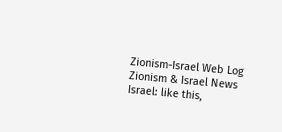Zionism-Israel Web Log    Zionism & Israel News  Israel: like this,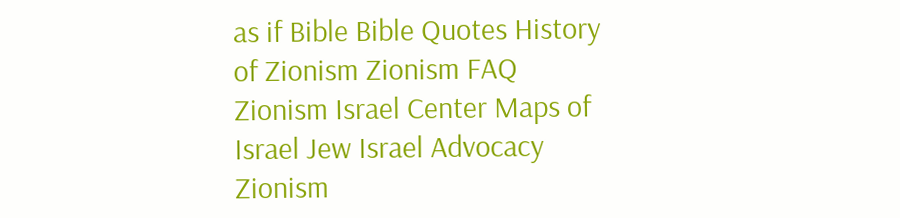as if Bible Bible Quotes History of Zionism Zionism FAQ Zionism Israel Center Maps of Israel Jew Israel Advocacy  Zionism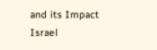and its Impact Israel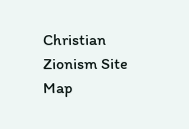Christian Zionism Site Map